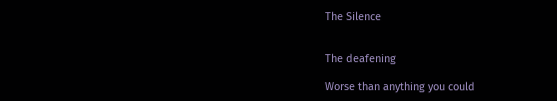The Silence


The deafening

Worse than anything you could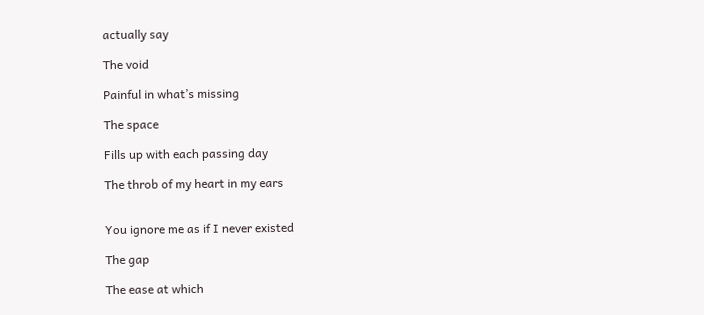actually say

The void

Painful in what’s missing

The space

Fills up with each passing day

The throb of my heart in my ears


You ignore me as if I never existed

The gap

The ease at which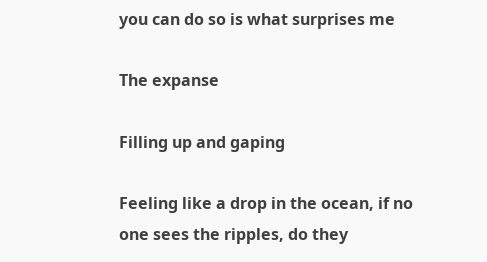you can do so is what surprises me

The expanse

Filling up and gaping

Feeling like a drop in the ocean, if no one sees the ripples, do they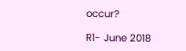occur?

R1- June 2018